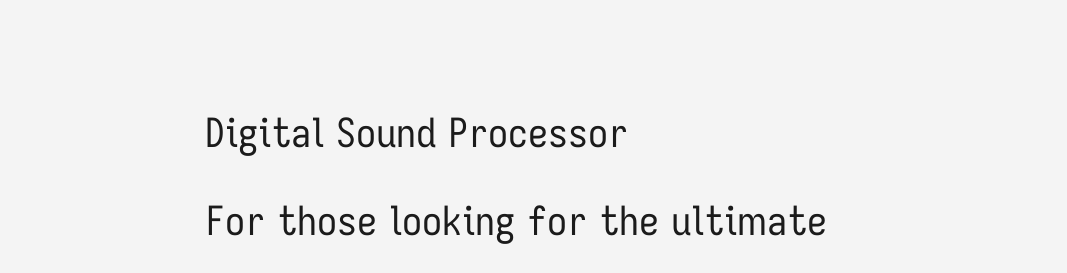Digital Sound Processor

For those looking for the ultimate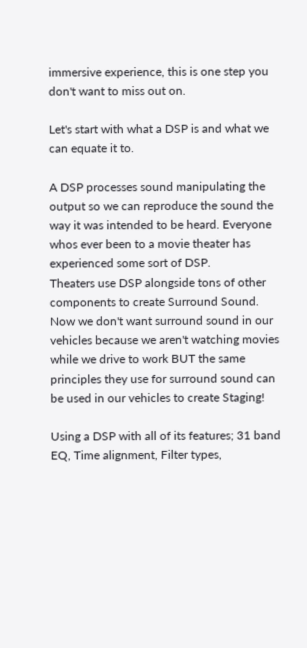immersive experience, this is one step you don't want to miss out on.

Let's start with what a DSP is and what we can equate it to.

A DSP processes sound manipulating the output so we can reproduce the sound the way it was intended to be heard. Everyone whos ever been to a movie theater has experienced some sort of DSP.
Theaters use DSP alongside tons of other components to create Surround Sound.
Now we don't want surround sound in our vehicles because we aren't watching movies while we drive to work BUT the same principles they use for surround sound can be used in our vehicles to create Staging!

Using a DSP with all of its features; 31 band EQ, Time alignment, Filter types,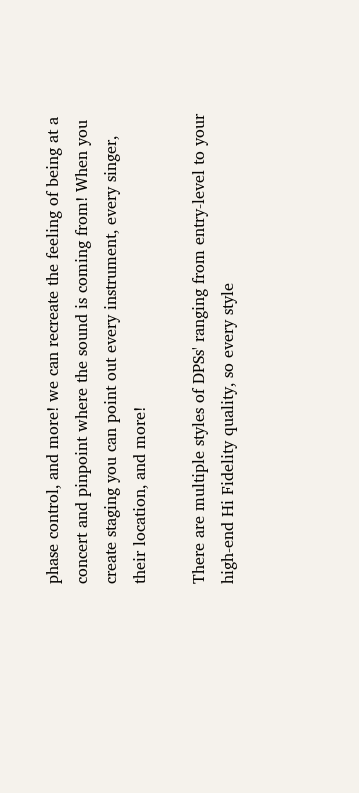phase control, and more! we can recreate the feeling of being at a concert and pinpoint where the sound is coming from! When you create staging you can point out every instrument, every singer, their location, and more!

There are multiple styles of DPSs' ranging from entry-level to your high-end Hi Fidelity quality, so every style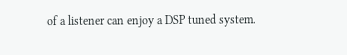of a listener can enjoy a DSP tuned system.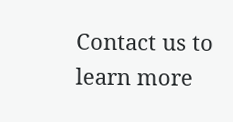Contact us to learn more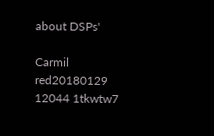about DSPs'

Carmil red20180129 12044 1tkwtw7